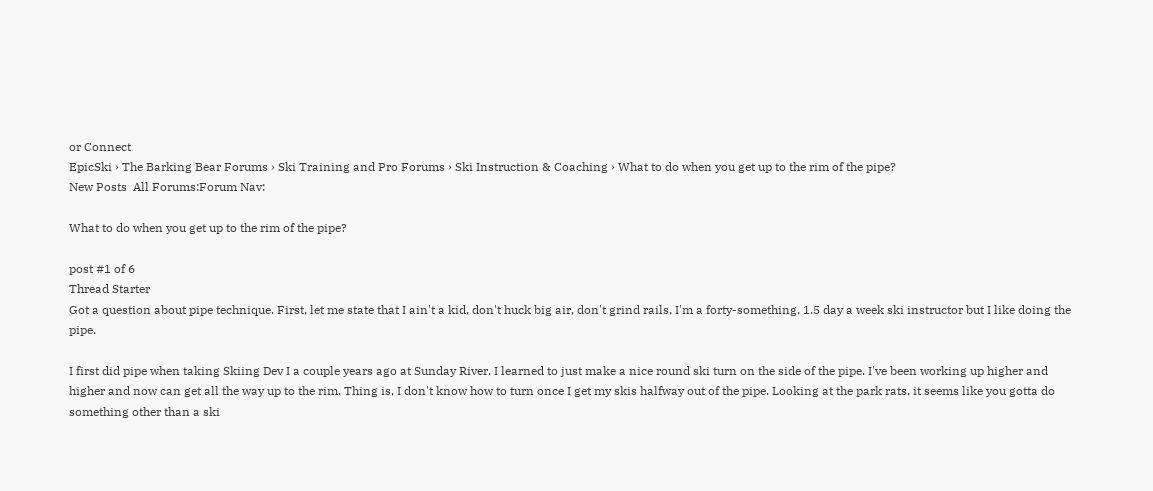or Connect
EpicSki › The Barking Bear Forums › Ski Training and Pro Forums › Ski Instruction & Coaching › What to do when you get up to the rim of the pipe?
New Posts  All Forums:Forum Nav:

What to do when you get up to the rim of the pipe?

post #1 of 6
Thread Starter
Got a question about pipe technique. First, let me state that I ain't a kid, don't huck big air, don't grind rails, I'm a forty-something, 1.5 day a week ski instructor but I like doing the pipe.

I first did pipe when taking Skiing Dev I a couple years ago at Sunday River. I learned to just make a nice round ski turn on the side of the pipe. I've been working up higher and higher and now can get all the way up to the rim. Thing is, I don't know how to turn once I get my skis halfway out of the pipe. Looking at the park rats, it seems like you gotta do something other than a ski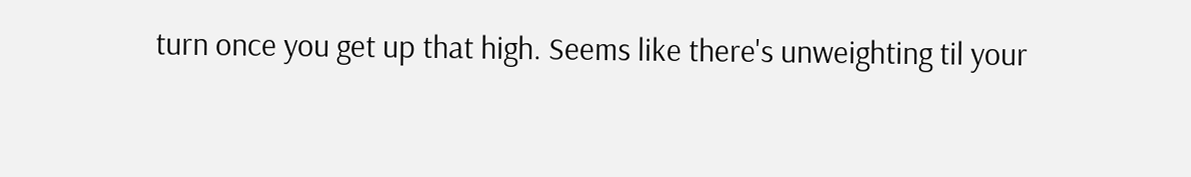turn once you get up that high. Seems like there's unweighting til your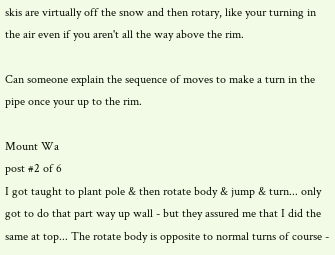skis are virtually off the snow and then rotary, like your turning in the air even if you aren't all the way above the rim.

Can someone explain the sequence of moves to make a turn in the pipe once your up to the rim.

Mount Wa
post #2 of 6
I got taught to plant pole & then rotate body & jump & turn... only got to do that part way up wall - but they assured me that I did the same at top... The rotate body is opposite to normal turns of course -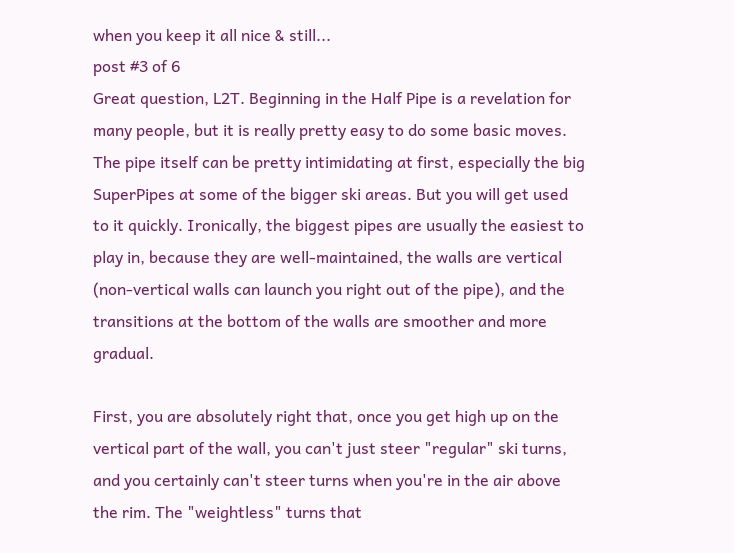when you keep it all nice & still...
post #3 of 6
Great question, L2T. Beginning in the Half Pipe is a revelation for many people, but it is really pretty easy to do some basic moves. The pipe itself can be pretty intimidating at first, especially the big SuperPipes at some of the bigger ski areas. But you will get used to it quickly. Ironically, the biggest pipes are usually the easiest to play in, because they are well-maintained, the walls are vertical (non-vertical walls can launch you right out of the pipe), and the transitions at the bottom of the walls are smoother and more gradual.

First, you are absolutely right that, once you get high up on the vertical part of the wall, you can't just steer "regular" ski turns, and you certainly can't steer turns when you're in the air above the rim. The "weightless" turns that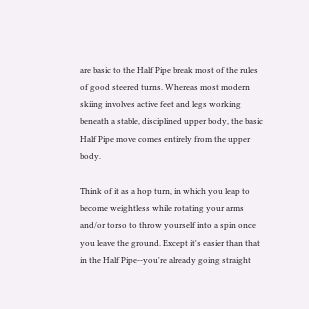are basic to the Half Pipe break most of the rules of good steered turns. Whereas most modern skiing involves active feet and legs working beneath a stable, disciplined upper body, the basic Half Pipe move comes entirely from the upper body.

Think of it as a hop turn, in which you leap to become weightless while rotating your arms and/or torso to throw yourself into a spin once you leave the ground. Except it's easier than that in the Half Pipe--you're already going straight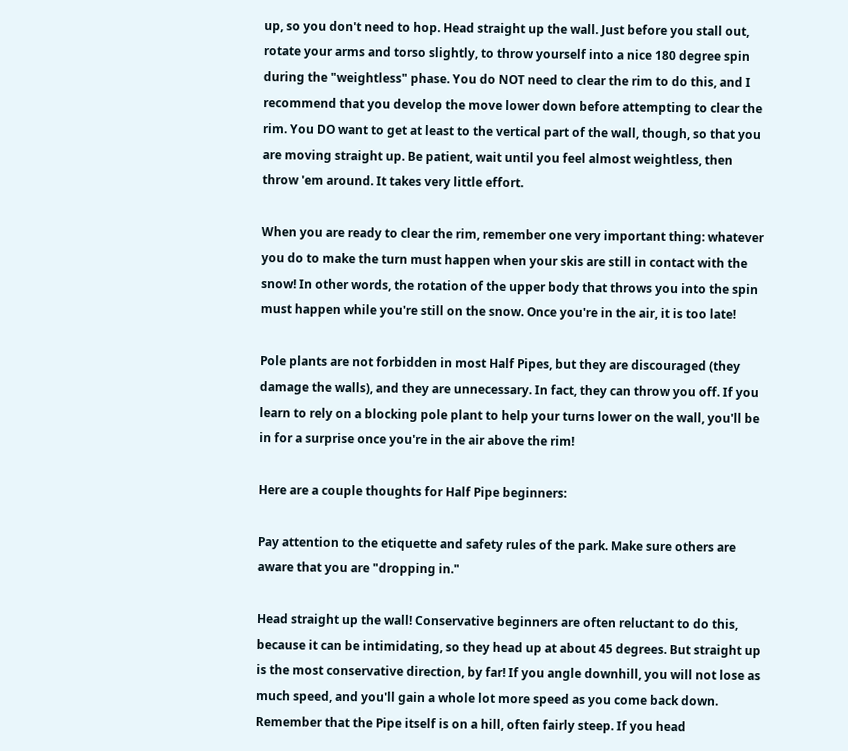up, so you don't need to hop. Head straight up the wall. Just before you stall out, rotate your arms and torso slightly, to throw yourself into a nice 180 degree spin during the "weightless" phase. You do NOT need to clear the rim to do this, and I recommend that you develop the move lower down before attempting to clear the rim. You DO want to get at least to the vertical part of the wall, though, so that you are moving straight up. Be patient, wait until you feel almost weightless, then throw 'em around. It takes very little effort.

When you are ready to clear the rim, remember one very important thing: whatever you do to make the turn must happen when your skis are still in contact with the snow! In other words, the rotation of the upper body that throws you into the spin must happen while you're still on the snow. Once you're in the air, it is too late!

Pole plants are not forbidden in most Half Pipes, but they are discouraged (they damage the walls), and they are unnecessary. In fact, they can throw you off. If you learn to rely on a blocking pole plant to help your turns lower on the wall, you'll be in for a surprise once you're in the air above the rim!

Here are a couple thoughts for Half Pipe beginners:

Pay attention to the etiquette and safety rules of the park. Make sure others are aware that you are "dropping in."

Head straight up the wall! Conservative beginners are often reluctant to do this, because it can be intimidating, so they head up at about 45 degrees. But straight up is the most conservative direction, by far! If you angle downhill, you will not lose as much speed, and you'll gain a whole lot more speed as you come back down. Remember that the Pipe itself is on a hill, often fairly steep. If you head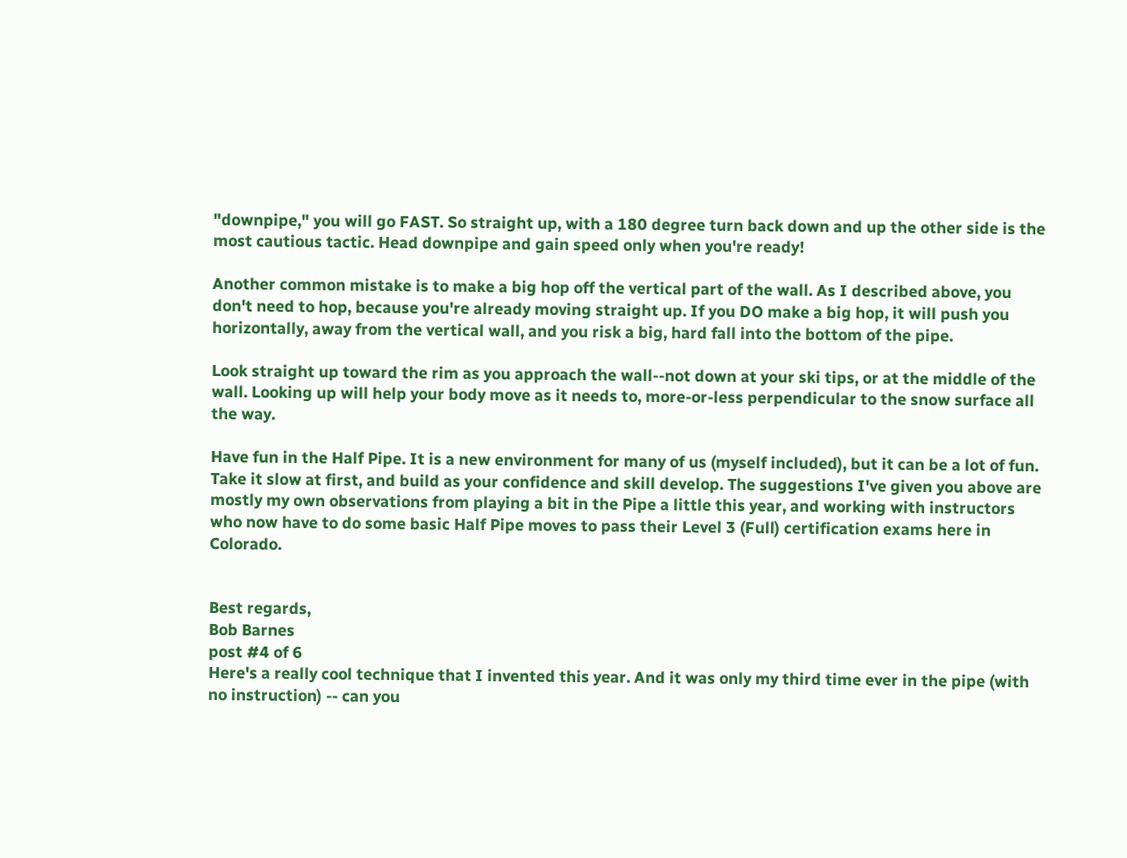"downpipe," you will go FAST. So straight up, with a 180 degree turn back down and up the other side is the most cautious tactic. Head downpipe and gain speed only when you're ready!

Another common mistake is to make a big hop off the vertical part of the wall. As I described above, you don't need to hop, because you're already moving straight up. If you DO make a big hop, it will push you horizontally, away from the vertical wall, and you risk a big, hard fall into the bottom of the pipe.

Look straight up toward the rim as you approach the wall--not down at your ski tips, or at the middle of the wall. Looking up will help your body move as it needs to, more-or-less perpendicular to the snow surface all the way.

Have fun in the Half Pipe. It is a new environment for many of us (myself included), but it can be a lot of fun. Take it slow at first, and build as your confidence and skill develop. The suggestions I've given you above are mostly my own observations from playing a bit in the Pipe a little this year, and working with instructors who now have to do some basic Half Pipe moves to pass their Level 3 (Full) certification exams here in Colorado.


Best regards,
Bob Barnes
post #4 of 6
Here's a really cool technique that I invented this year. And it was only my third time ever in the pipe (with no instruction) -- can you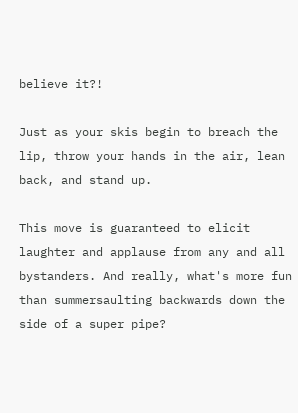believe it?!

Just as your skis begin to breach the lip, throw your hands in the air, lean back, and stand up.

This move is guaranteed to elicit laughter and applause from any and all bystanders. And really, what's more fun than summersaulting backwards down the side of a super pipe?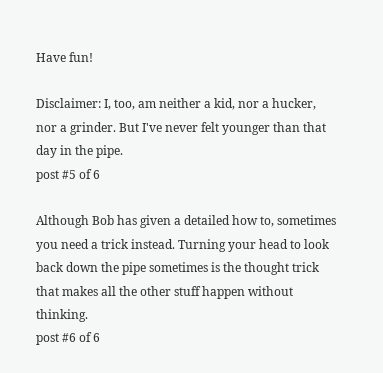Have fun!

Disclaimer: I, too, am neither a kid, nor a hucker, nor a grinder. But I've never felt younger than that day in the pipe.
post #5 of 6

Although Bob has given a detailed how to, sometimes you need a trick instead. Turning your head to look back down the pipe sometimes is the thought trick that makes all the other stuff happen without thinking.
post #6 of 6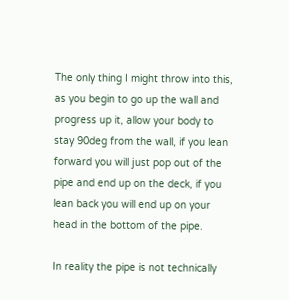The only thing I might throw into this, as you begin to go up the wall and progress up it, allow your body to stay 90deg from the wall, if you lean forward you will just pop out of the pipe and end up on the deck, if you lean back you will end up on your head in the bottom of the pipe.

In reality the pipe is not technically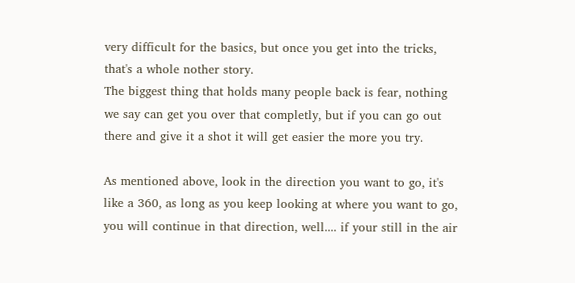very difficult for the basics, but once you get into the tricks, that's a whole nother story.
The biggest thing that holds many people back is fear, nothing we say can get you over that completly, but if you can go out there and give it a shot it will get easier the more you try.

As mentioned above, look in the direction you want to go, it's like a 360, as long as you keep looking at where you want to go, you will continue in that direction, well.... if your still in the air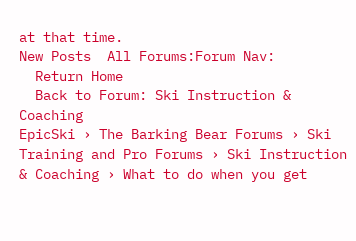at that time.
New Posts  All Forums:Forum Nav:
  Return Home
  Back to Forum: Ski Instruction & Coaching
EpicSki › The Barking Bear Forums › Ski Training and Pro Forums › Ski Instruction & Coaching › What to do when you get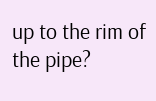up to the rim of the pipe?